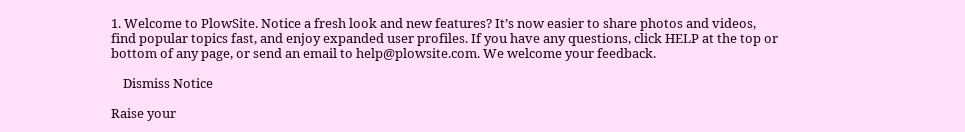1. Welcome to PlowSite. Notice a fresh look and new features? It’s now easier to share photos and videos, find popular topics fast, and enjoy expanded user profiles. If you have any questions, click HELP at the top or bottom of any page, or send an email to help@plowsite.com. We welcome your feedback.

    Dismiss Notice

Raise your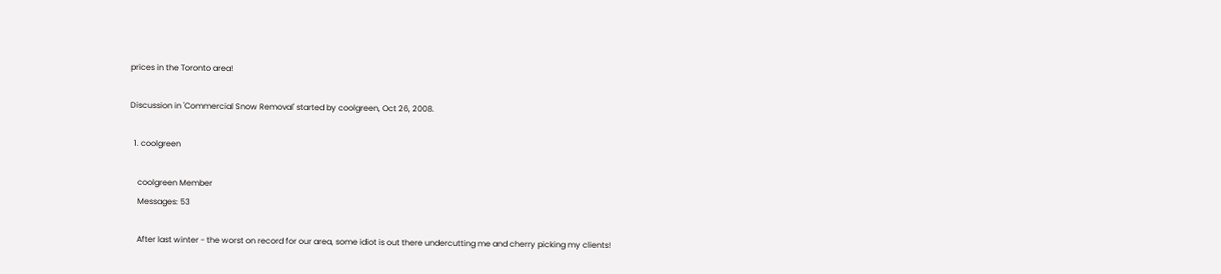prices in the Toronto area!

Discussion in 'Commercial Snow Removal' started by coolgreen, Oct 26, 2008.

  1. coolgreen

    coolgreen Member
    Messages: 53

    After last winter - the worst on record for our area, some idiot is out there undercutting me and cherry picking my clients!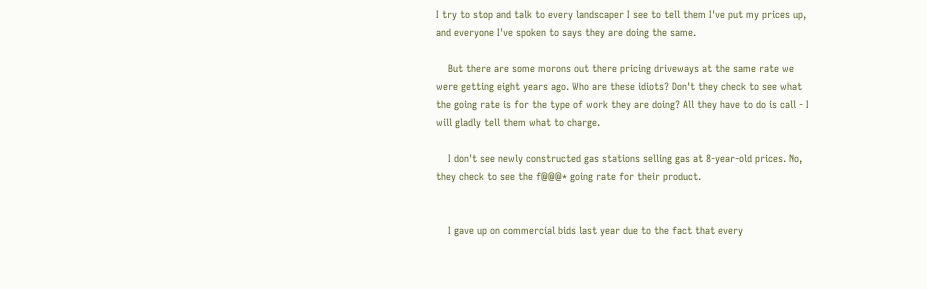I try to stop and talk to every landscaper I see to tell them I've put my prices up, and everyone I've spoken to says they are doing the same.

    But there are some morons out there pricing driveways at the same rate we were getting eight years ago. Who are these idiots? Don't they check to see what the going rate is for the type of work they are doing? All they have to do is call - I will gladly tell them what to charge.

    I don't see newly constructed gas stations selling gas at 8-year-old prices. No, they check to see the f@@@* going rate for their product.


    I gave up on commercial bids last year due to the fact that every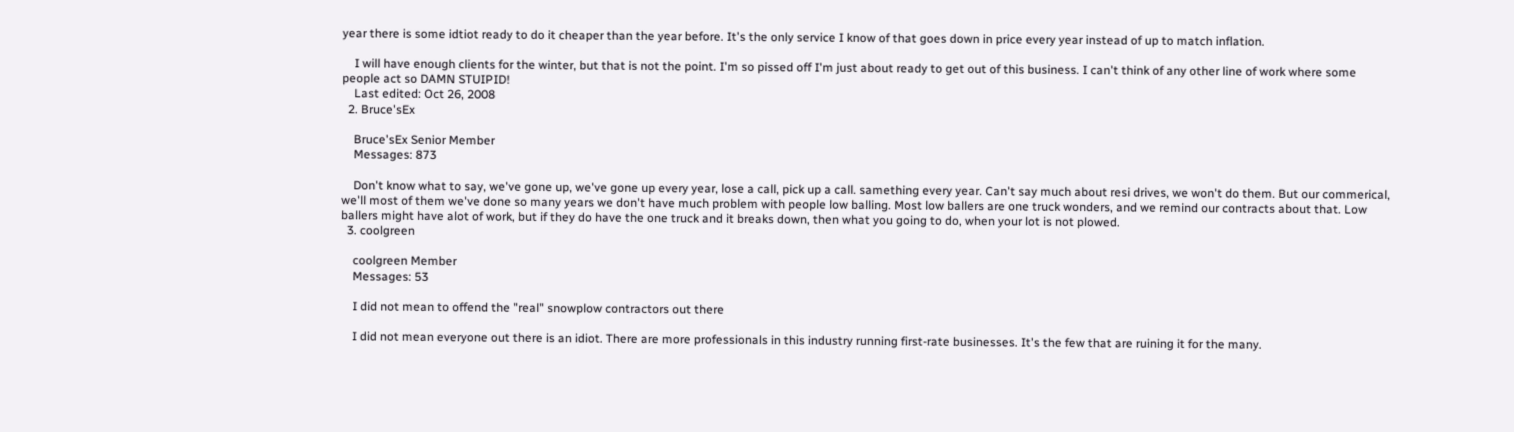year there is some idtiot ready to do it cheaper than the year before. It's the only service I know of that goes down in price every year instead of up to match inflation.

    I will have enough clients for the winter, but that is not the point. I'm so pissed off I'm just about ready to get out of this business. I can't think of any other line of work where some people act so DAMN STUIPID!
    Last edited: Oct 26, 2008
  2. Bruce'sEx

    Bruce'sEx Senior Member
    Messages: 873

    Don't know what to say, we've gone up, we've gone up every year, lose a call, pick up a call. samething every year. Can't say much about resi drives, we won't do them. But our commerical, we'll most of them we've done so many years we don't have much problem with people low balling. Most low ballers are one truck wonders, and we remind our contracts about that. Low ballers might have alot of work, but if they do have the one truck and it breaks down, then what you going to do, when your lot is not plowed.
  3. coolgreen

    coolgreen Member
    Messages: 53

    I did not mean to offend the "real" snowplow contractors out there

    I did not mean everyone out there is an idiot. There are more professionals in this industry running first-rate businesses. It's the few that are ruining it for the many.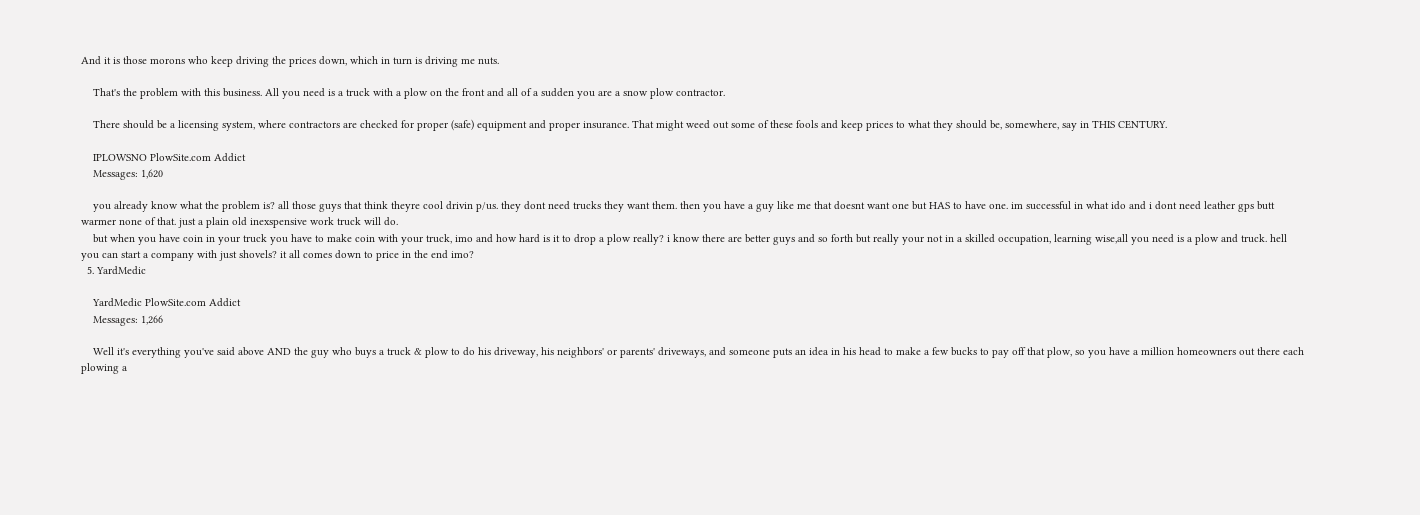And it is those morons who keep driving the prices down, which in turn is driving me nuts.

    That's the problem with this business. All you need is a truck with a plow on the front and all of a sudden you are a snow plow contractor.

    There should be a licensing system, where contractors are checked for proper (safe) equipment and proper insurance. That might weed out some of these fools and keep prices to what they should be, somewhere, say in THIS CENTURY.

    IPLOWSNO PlowSite.com Addict
    Messages: 1,620

    you already know what the problem is? all those guys that think theyre cool drivin p/us. they dont need trucks they want them. then you have a guy like me that doesnt want one but HAS to have one. im successful in what ido and i dont need leather gps butt warmer none of that. just a plain old inexspensive work truck will do.
    but when you have coin in your truck you have to make coin with your truck, imo and how hard is it to drop a plow really? i know there are better guys and so forth but really your not in a skilled occupation, learning wise,all you need is a plow and truck. hell you can start a company with just shovels? it all comes down to price in the end imo?
  5. YardMedic

    YardMedic PlowSite.com Addict
    Messages: 1,266

    Well it's everything you've said above AND the guy who buys a truck & plow to do his driveway, his neighbors' or parents' driveways, and someone puts an idea in his head to make a few bucks to pay off that plow, so you have a million homeowners out there each plowing a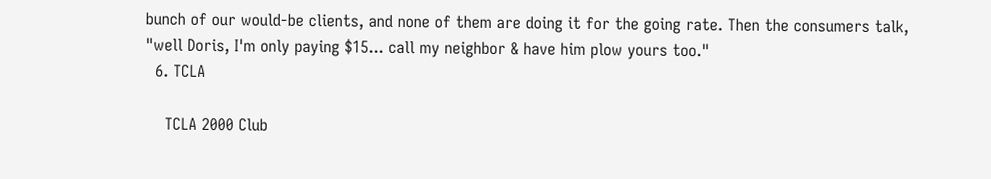bunch of our would-be clients, and none of them are doing it for the going rate. Then the consumers talk, "well Doris, I'm only paying $15... call my neighbor & have him plow yours too."
  6. TCLA

    TCLA 2000 Club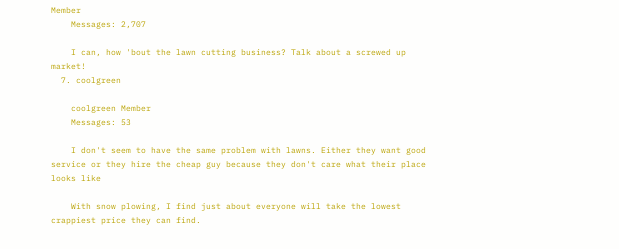Member
    Messages: 2,707

    I can, how 'bout the lawn cutting business? Talk about a screwed up market!
  7. coolgreen

    coolgreen Member
    Messages: 53

    I don't seem to have the same problem with lawns. Either they want good service or they hire the cheap guy because they don't care what their place looks like

    With snow plowing, I find just about everyone will take the lowest crappiest price they can find.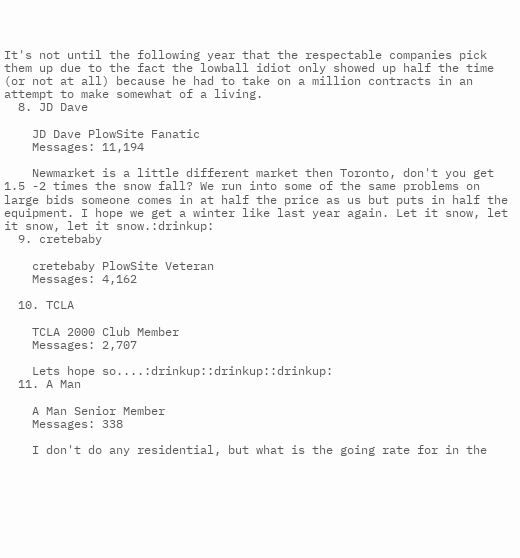It's not until the following year that the respectable companies pick them up due to the fact the lowball idiot only showed up half the time (or not at all) because he had to take on a million contracts in an attempt to make somewhat of a living.
  8. JD Dave

    JD Dave PlowSite Fanatic
    Messages: 11,194

    Newmarket is a little different market then Toronto, don't you get 1.5 -2 times the snow fall? We run into some of the same problems on large bids someone comes in at half the price as us but puts in half the equipment. I hope we get a winter like last year again. Let it snow, let it snow, let it snow.:drinkup:
  9. cretebaby

    cretebaby PlowSite Veteran
    Messages: 4,162

  10. TCLA

    TCLA 2000 Club Member
    Messages: 2,707

    Lets hope so....:drinkup::drinkup::drinkup:
  11. A Man

    A Man Senior Member
    Messages: 338

    I don't do any residential, but what is the going rate for in the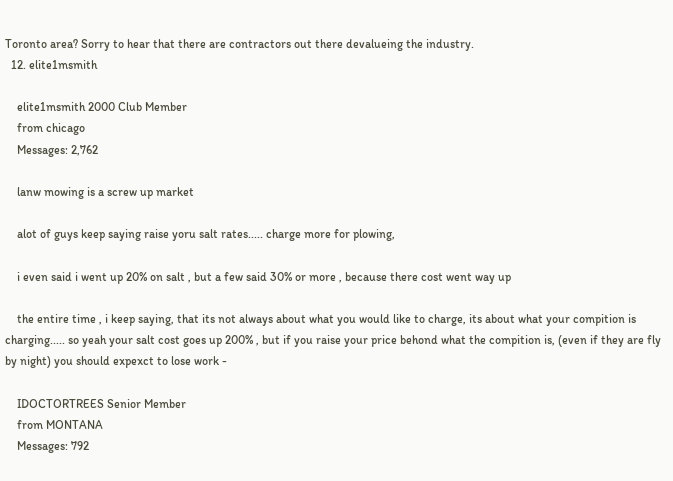Toronto area? Sorry to hear that there are contractors out there devalueing the industry.
  12. elite1msmith

    elite1msmith 2000 Club Member
    from chicago
    Messages: 2,762

    lanw mowing is a screw up market

    alot of guys keep saying raise yoru salt rates..... charge more for plowing,

    i even said i went up 20% on salt , but a few said 30% or more , because there cost went way up

    the entire time , i keep saying, that its not always about what you would like to charge, its about what your compition is charging..... so yeah your salt cost goes up 200% , but if you raise your price behond what the compition is, (even if they are fly by night) you should expexct to lose work -

    IDOCTORTREES Senior Member
    from MONTANA
    Messages: 792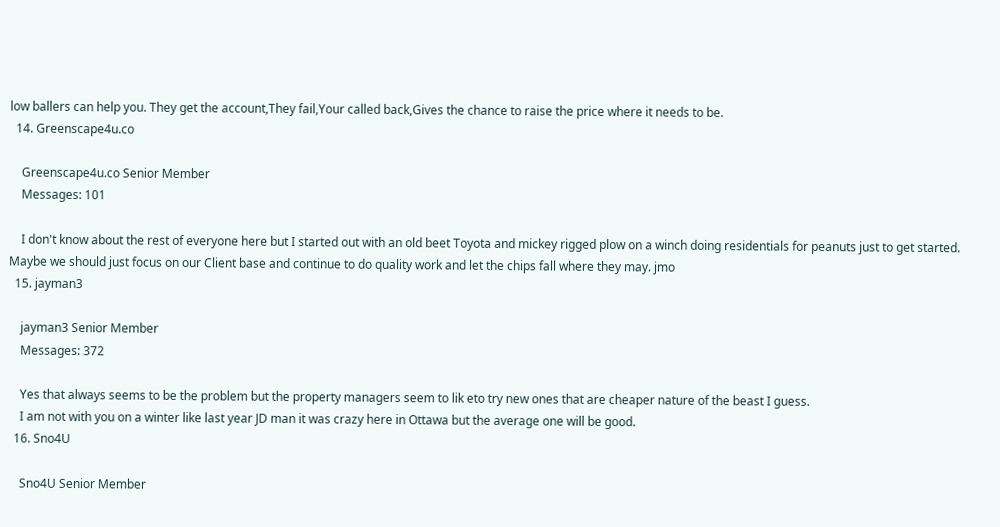low ballers can help you. They get the account,They fail,Your called back,Gives the chance to raise the price where it needs to be.
  14. Greenscape4u.co

    Greenscape4u.co Senior Member
    Messages: 101

    I don't know about the rest of everyone here but I started out with an old beet Toyota and mickey rigged plow on a winch doing residentials for peanuts just to get started. Maybe we should just focus on our Client base and continue to do quality work and let the chips fall where they may. jmo
  15. jayman3

    jayman3 Senior Member
    Messages: 372

    Yes that always seems to be the problem but the property managers seem to lik eto try new ones that are cheaper nature of the beast I guess.
    I am not with you on a winter like last year JD man it was crazy here in Ottawa but the average one will be good.
  16. Sno4U

    Sno4U Senior Member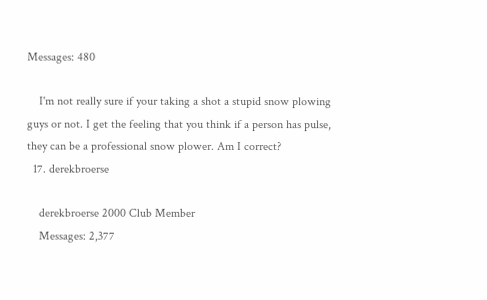Messages: 480

    I'm not really sure if your taking a shot a stupid snow plowing guys or not. I get the feeling that you think if a person has pulse, they can be a professional snow plower. Am I correct?
  17. derekbroerse

    derekbroerse 2000 Club Member
    Messages: 2,377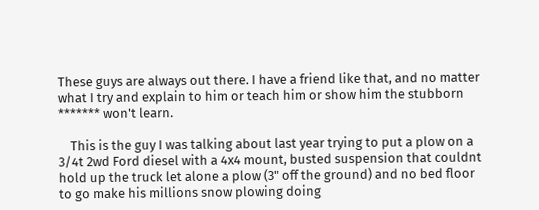These guys are always out there. I have a friend like that, and no matter what I try and explain to him or teach him or show him the stubborn ******* won't learn.

    This is the guy I was talking about last year trying to put a plow on a 3/4t 2wd Ford diesel with a 4x4 mount, busted suspension that couldnt hold up the truck let alone a plow (3" off the ground) and no bed floor to go make his millions snow plowing doing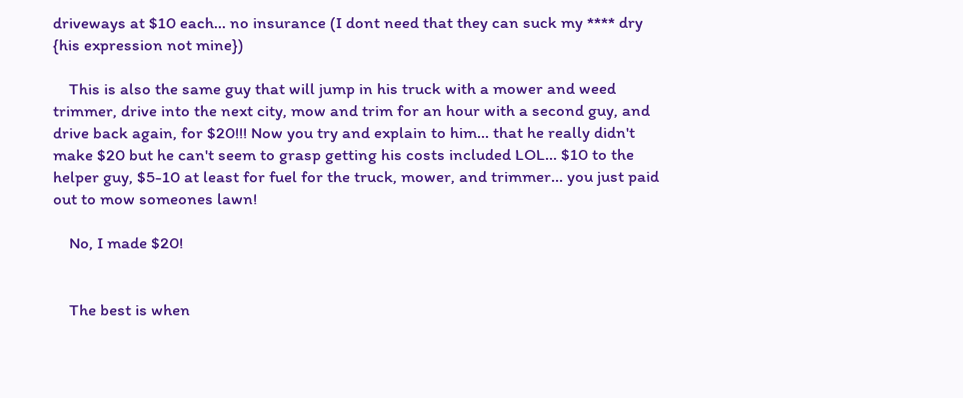driveways at $10 each... no insurance (I dont need that they can suck my **** dry {his expression not mine})

    This is also the same guy that will jump in his truck with a mower and weed trimmer, drive into the next city, mow and trim for an hour with a second guy, and drive back again, for $20!!! Now you try and explain to him... that he really didn't make $20 but he can't seem to grasp getting his costs included LOL... $10 to the helper guy, $5-10 at least for fuel for the truck, mower, and trimmer... you just paid out to mow someones lawn!

    No, I made $20!


    The best is when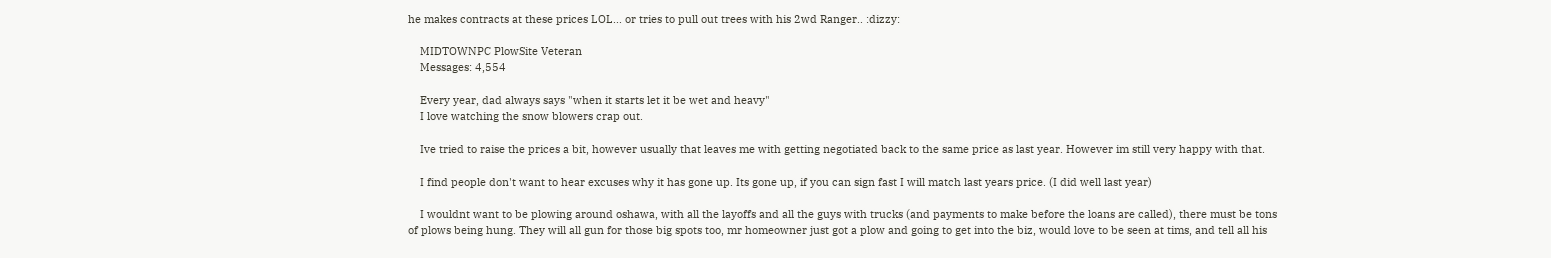he makes contracts at these prices LOL... or tries to pull out trees with his 2wd Ranger.. :dizzy:

    MIDTOWNPC PlowSite Veteran
    Messages: 4,554

    Every year, dad always says "when it starts let it be wet and heavy"
    I love watching the snow blowers crap out.

    Ive tried to raise the prices a bit, however usually that leaves me with getting negotiated back to the same price as last year. However im still very happy with that.

    I find people don't want to hear excuses why it has gone up. Its gone up, if you can sign fast I will match last years price. (I did well last year)

    I wouldnt want to be plowing around oshawa, with all the layoffs and all the guys with trucks (and payments to make before the loans are called), there must be tons of plows being hung. They will all gun for those big spots too, mr homeowner just got a plow and going to get into the biz, would love to be seen at tims, and tell all his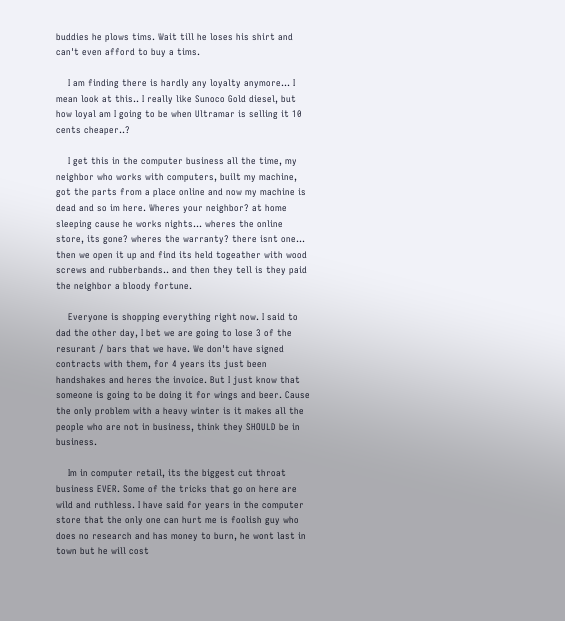buddies he plows tims. Wait till he loses his shirt and can't even afford to buy a tims.

    I am finding there is hardly any loyalty anymore... I mean look at this.. I really like Sunoco Gold diesel, but how loyal am I going to be when Ultramar is selling it 10 cents cheaper..?

    I get this in the computer business all the time, my neighbor who works with computers, built my machine, got the parts from a place online and now my machine is dead and so im here. Wheres your neighbor? at home sleeping cause he works nights... wheres the online store, its gone? wheres the warranty? there isnt one... then we open it up and find its held togeather with wood screws and rubberbands.. and then they tell is they paid the neighbor a bloody fortune.

    Everyone is shopping everything right now. I said to dad the other day, I bet we are going to lose 3 of the resurant / bars that we have. We don't have signed contracts with them, for 4 years its just been handshakes and heres the invoice. But I just know that someone is going to be doing it for wings and beer. Cause the only problem with a heavy winter is it makes all the people who are not in business, think they SHOULD be in business.

    Im in computer retail, its the biggest cut throat business EVER. Some of the tricks that go on here are wild and ruthless. I have said for years in the computer store that the only one can hurt me is foolish guy who does no research and has money to burn, he wont last in town but he will cost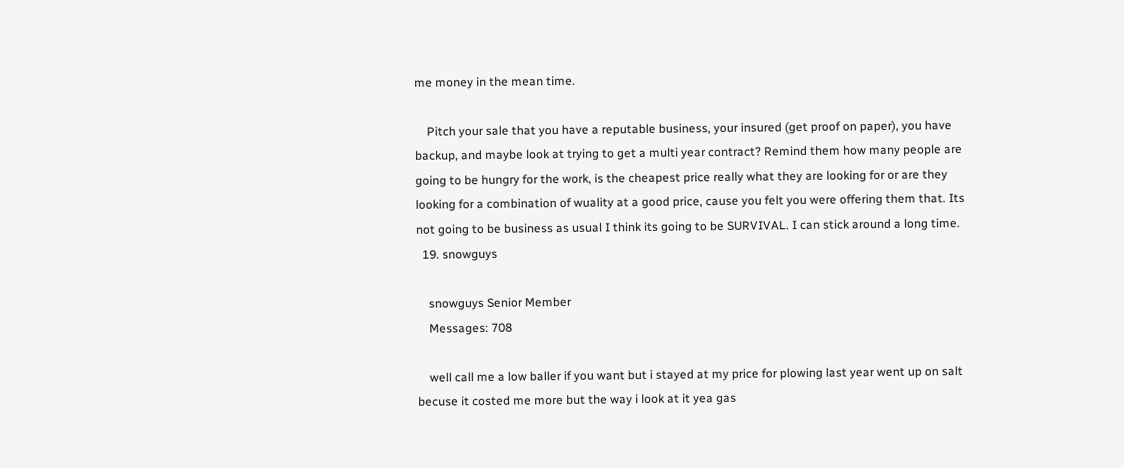me money in the mean time.

    Pitch your sale that you have a reputable business, your insured (get proof on paper), you have backup, and maybe look at trying to get a multi year contract? Remind them how many people are going to be hungry for the work, is the cheapest price really what they are looking for or are they looking for a combination of wuality at a good price, cause you felt you were offering them that. Its not going to be business as usual I think its going to be SURVIVAL. I can stick around a long time.
  19. snowguys

    snowguys Senior Member
    Messages: 708

    well call me a low baller if you want but i stayed at my price for plowing last year went up on salt becuse it costed me more but the way i look at it yea gas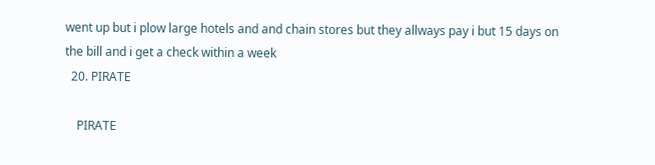went up but i plow large hotels and and chain stores but they allways pay i but 15 days on the bill and i get a check within a week
  20. PIRATE

    PIRATE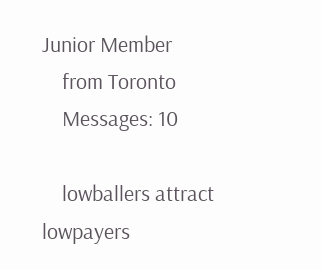Junior Member
    from Toronto
    Messages: 10

    lowballers attract lowpayers